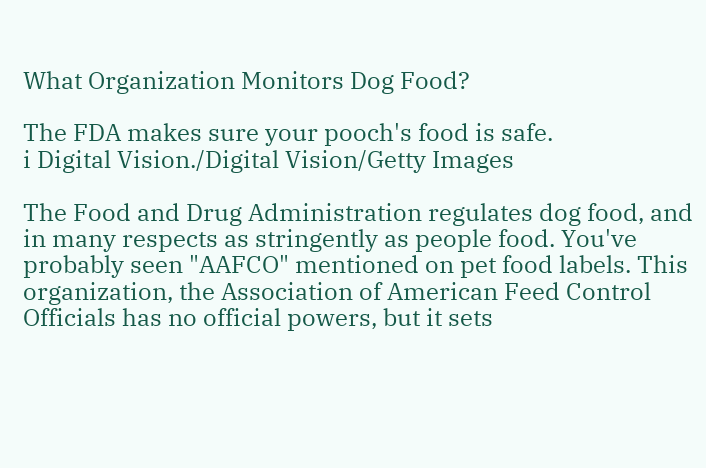What Organization Monitors Dog Food?

The FDA makes sure your pooch's food is safe.
i Digital Vision./Digital Vision/Getty Images

The Food and Drug Administration regulates dog food, and in many respects as stringently as people food. You've probably seen "AAFCO" mentioned on pet food labels. This organization, the Association of American Feed Control Officials has no official powers, but it sets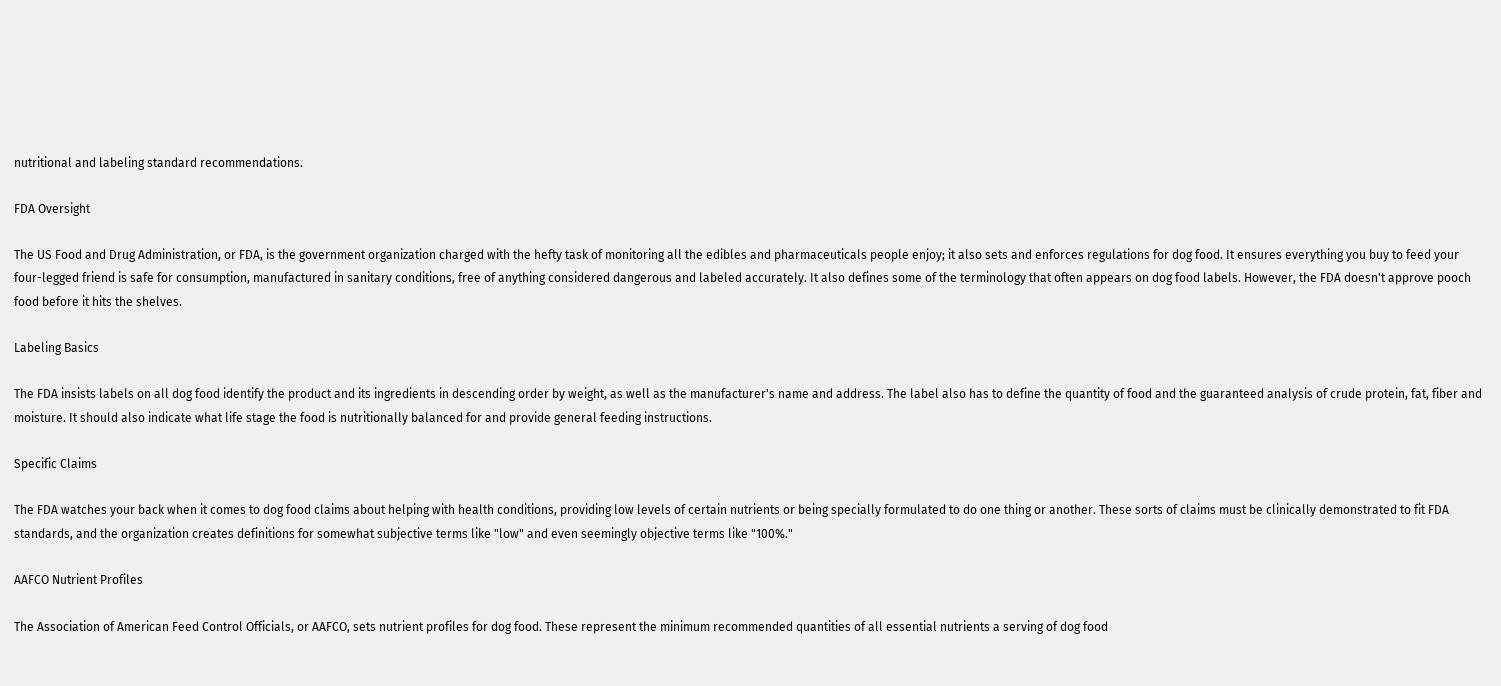nutritional and labeling standard recommendations.

FDA Oversight

The US Food and Drug Administration, or FDA, is the government organization charged with the hefty task of monitoring all the edibles and pharmaceuticals people enjoy; it also sets and enforces regulations for dog food. It ensures everything you buy to feed your four-legged friend is safe for consumption, manufactured in sanitary conditions, free of anything considered dangerous and labeled accurately. It also defines some of the terminology that often appears on dog food labels. However, the FDA doesn't approve pooch food before it hits the shelves.

Labeling Basics

The FDA insists labels on all dog food identify the product and its ingredients in descending order by weight, as well as the manufacturer's name and address. The label also has to define the quantity of food and the guaranteed analysis of crude protein, fat, fiber and moisture. It should also indicate what life stage the food is nutritionally balanced for and provide general feeding instructions.

Specific Claims

The FDA watches your back when it comes to dog food claims about helping with health conditions, providing low levels of certain nutrients or being specially formulated to do one thing or another. These sorts of claims must be clinically demonstrated to fit FDA standards, and the organization creates definitions for somewhat subjective terms like "low" and even seemingly objective terms like "100%."

AAFCO Nutrient Profiles

The Association of American Feed Control Officials, or AAFCO, sets nutrient profiles for dog food. These represent the minimum recommended quantities of all essential nutrients a serving of dog food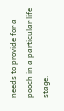needs to provide for a pooch in a particular life stage.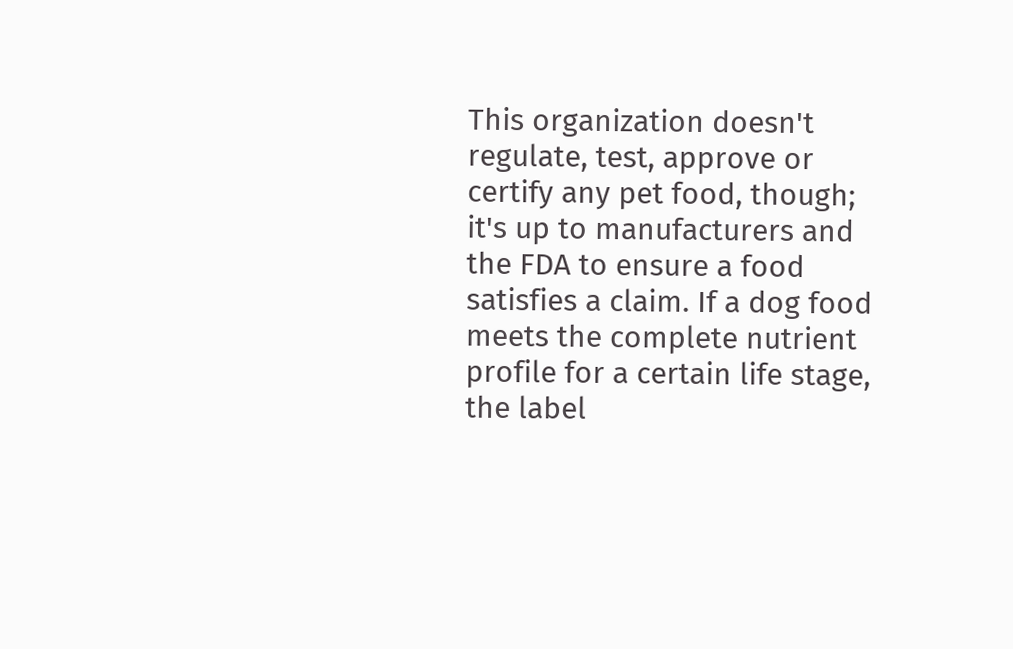This organization doesn't regulate, test, approve or certify any pet food, though; it's up to manufacturers and the FDA to ensure a food satisfies a claim. If a dog food meets the complete nutrient profile for a certain life stage, the label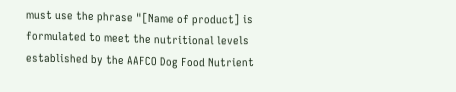must use the phrase "[Name of product] is formulated to meet the nutritional levels established by the AAFCO Dog Food Nutrient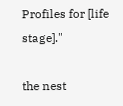Profiles for [life stage]."

the nest